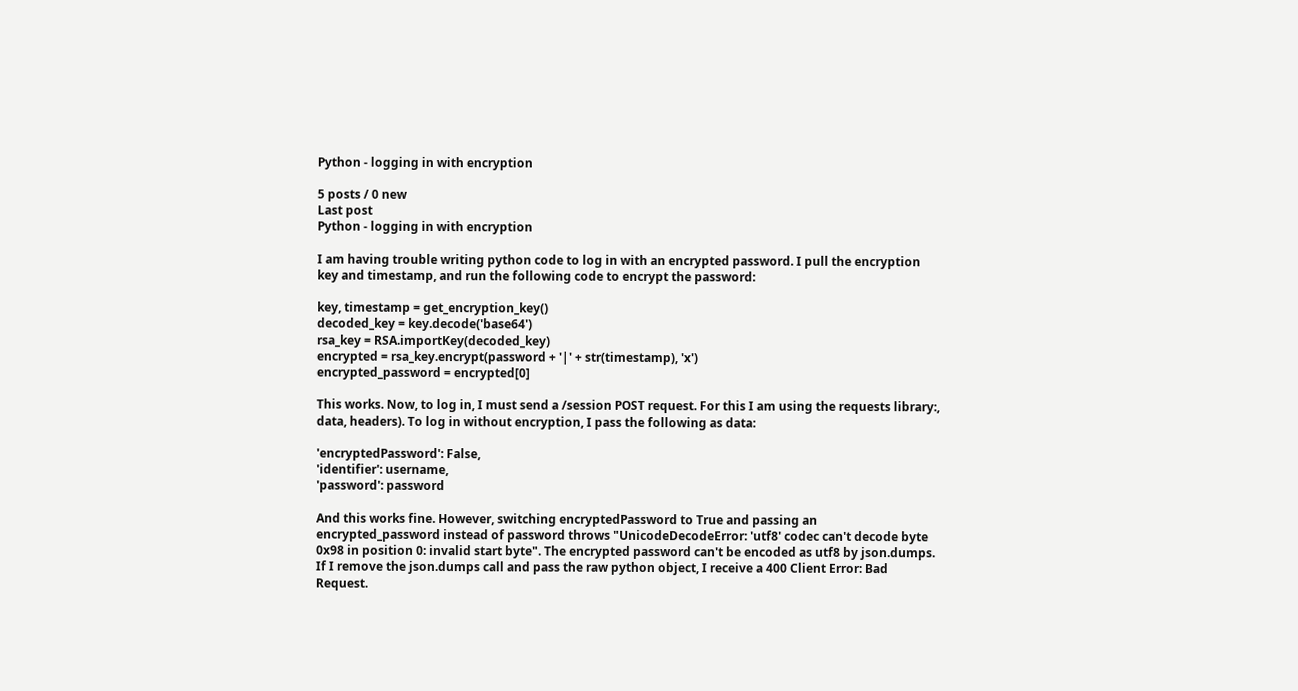Python - logging in with encryption

5 posts / 0 new
Last post
Python - logging in with encryption

I am having trouble writing python code to log in with an encrypted password. I pull the encryption key and timestamp, and run the following code to encrypt the password:

key, timestamp = get_encryption_key()
decoded_key = key.decode('base64')
rsa_key = RSA.importKey(decoded_key)
encrypted = rsa_key.encrypt(password + '|' + str(timestamp), 'x')
encrypted_password = encrypted[0]

This works. Now, to log in, I must send a /session POST request. For this I am using the requests library:, data, headers). To log in without encryption, I pass the following as data:

'encryptedPassword': False,
'identifier': username,
'password': password

And this works fine. However, switching encryptedPassword to True and passing an encrypted_password instead of password throws "UnicodeDecodeError: 'utf8' codec can't decode byte 0x98 in position 0: invalid start byte". The encrypted password can't be encoded as utf8 by json.dumps. If I remove the json.dumps call and pass the raw python object, I receive a 400 Client Error: Bad Request.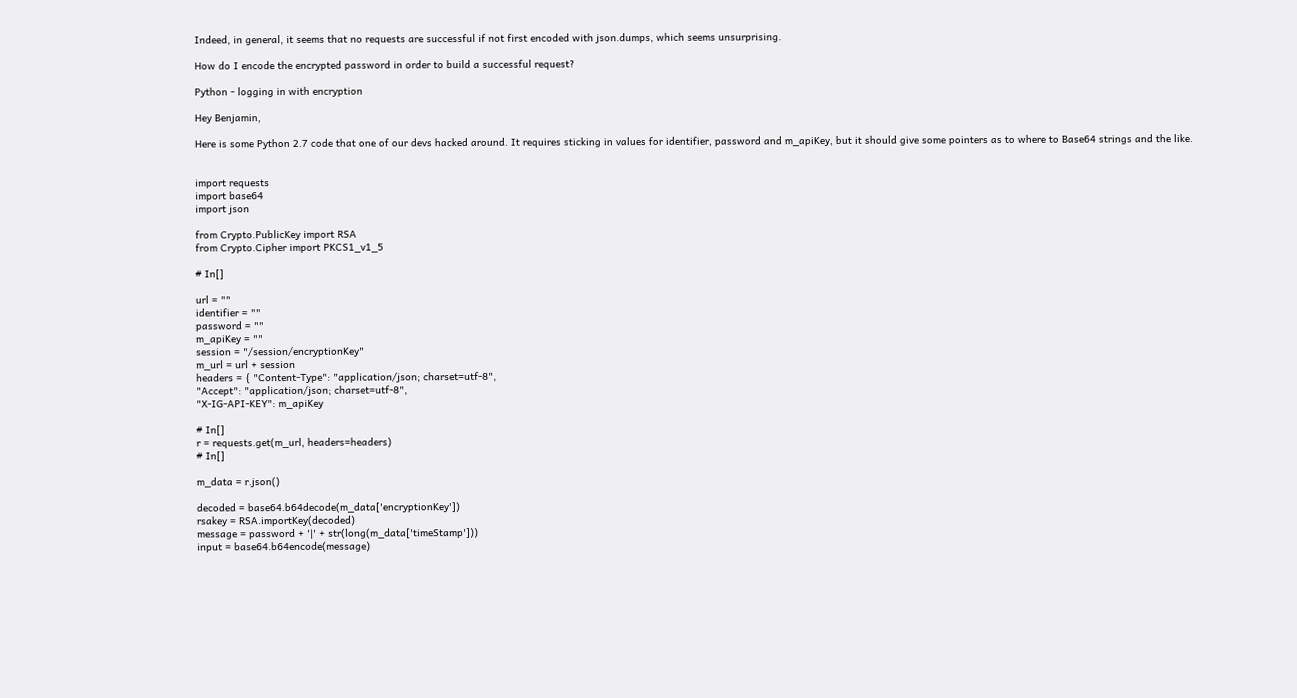Indeed, in general, it seems that no requests are successful if not first encoded with json.dumps, which seems unsurprising.

How do I encode the encrypted password in order to build a successful request?

Python - logging in with encryption

Hey Benjamin,

Here is some Python 2.7 code that one of our devs hacked around. It requires sticking in values for identifier, password and m_apiKey, but it should give some pointers as to where to Base64 strings and the like.


import requests
import base64
import json

from Crypto.PublicKey import RSA
from Crypto.Cipher import PKCS1_v1_5

# In[]

url = ""
identifier = ""
password = ""
m_apiKey = ""
session = "/session/encryptionKey"
m_url = url + session
headers = { "Content-Type": "application/json; charset=utf-8",
"Accept": "application/json; charset=utf-8",
"X-IG-API-KEY": m_apiKey

# In[]
r = requests.get(m_url, headers=headers)
# In[]

m_data = r.json()

decoded = base64.b64decode(m_data['encryptionKey'])
rsakey = RSA.importKey(decoded)
message = password + '|' + str(long(m_data['timeStamp']))
input = base64.b64encode(message)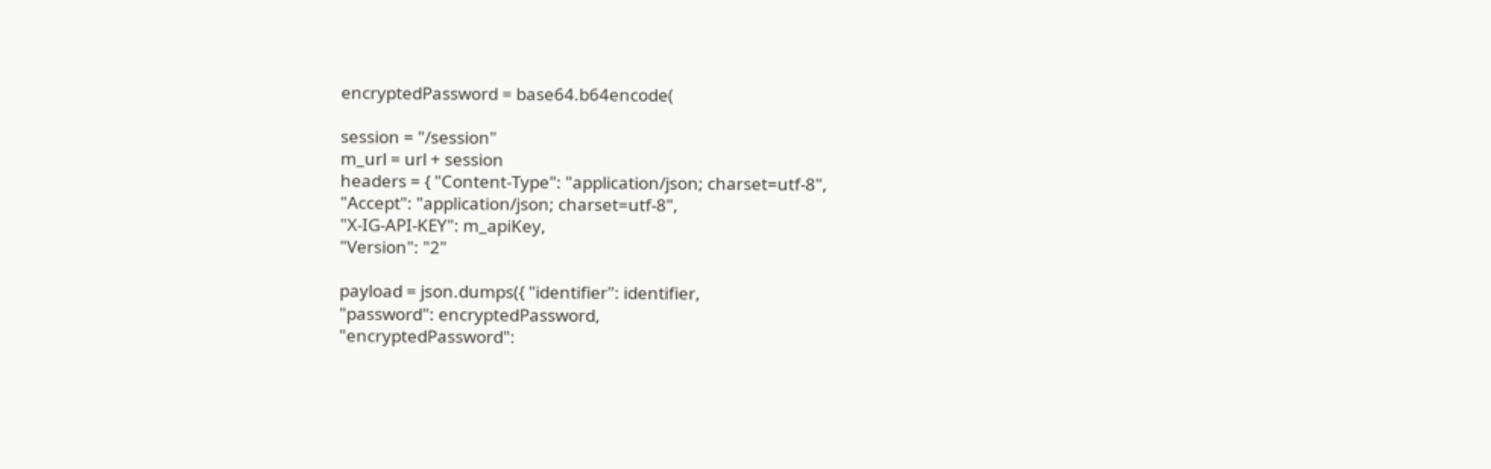encryptedPassword = base64.b64encode(

session = "/session"
m_url = url + session
headers = { "Content-Type": "application/json; charset=utf-8",
"Accept": "application/json; charset=utf-8",
"X-IG-API-KEY": m_apiKey,
"Version": "2"

payload = json.dumps({ "identifier": identifier,
"password": encryptedPassword,
"encryptedPassword":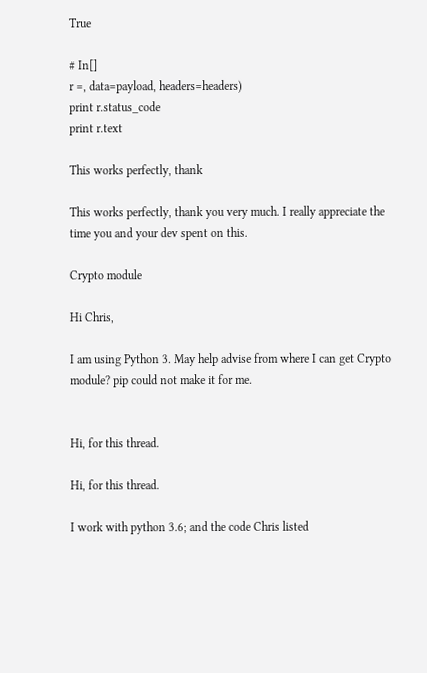True

# In[]
r =, data=payload, headers=headers)
print r.status_code
print r.text

This works perfectly, thank

This works perfectly, thank you very much. I really appreciate the time you and your dev spent on this.

Crypto module

Hi Chris,

I am using Python 3. May help advise from where I can get Crypto module? pip could not make it for me.


Hi, for this thread.

Hi, for this thread.

I work with python 3.6; and the code Chris listed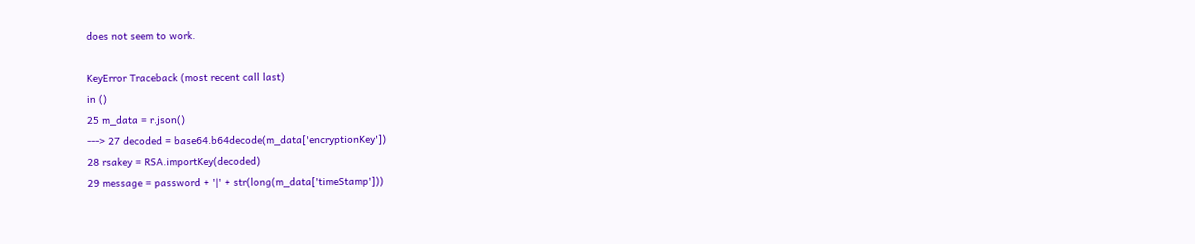does not seem to work.

KeyError Traceback (most recent call last)
in ()
25 m_data = r.json()
---> 27 decoded = base64.b64decode(m_data['encryptionKey'])
28 rsakey = RSA.importKey(decoded)
29 message = password + '|' + str(long(m_data['timeStamp']))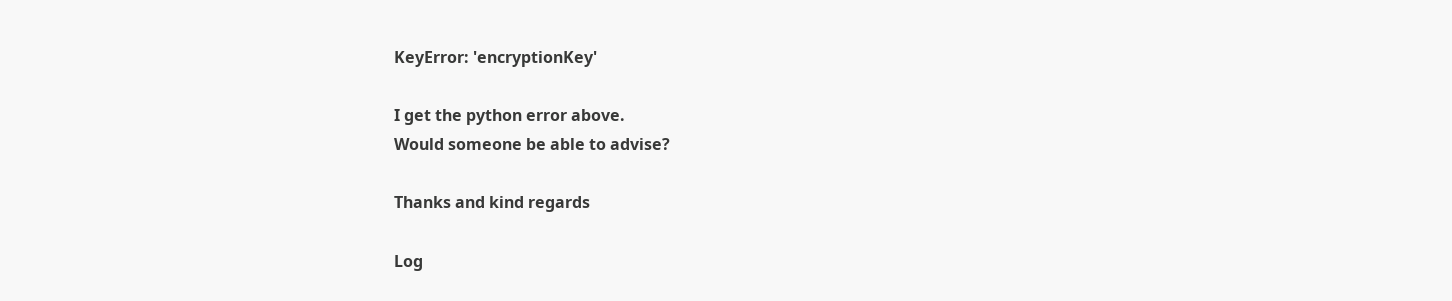KeyError: 'encryptionKey'

I get the python error above.
Would someone be able to advise?

Thanks and kind regards

Log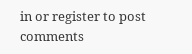in or register to post comments